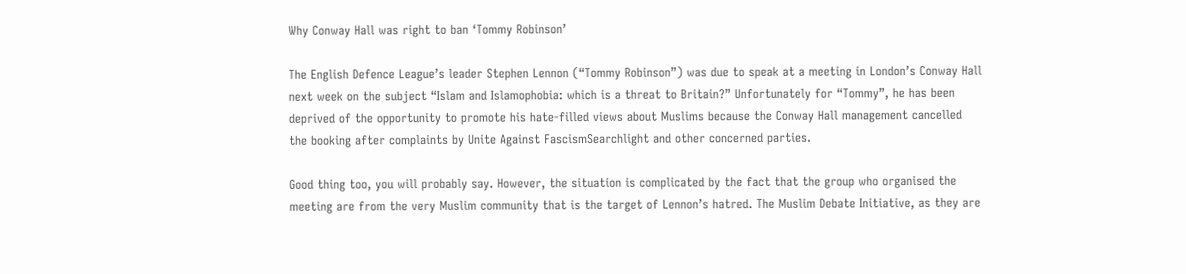Why Conway Hall was right to ban ‘Tommy Robinson’

The English Defence League’s leader Stephen Lennon (“Tommy Robinson”) was due to speak at a meeting in London’s Conway Hall next week on the subject “Islam and Islamophobia: which is a threat to Britain?” Unfortunately for “Tommy”, he has been deprived of the opportunity to promote his hate-filled views about Muslims because the Conway Hall management cancelled the booking after complaints by Unite Against FascismSearchlight and other concerned parties.

Good thing too, you will probably say. However, the situation is complicated by the fact that the group who organised the meeting are from the very Muslim community that is the target of Lennon’s hatred. The Muslim Debate Initiative, as they are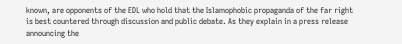known, are opponents of the EDL who hold that the Islamophobic propaganda of the far right is best countered through discussion and public debate. As they explain in a press release announcing the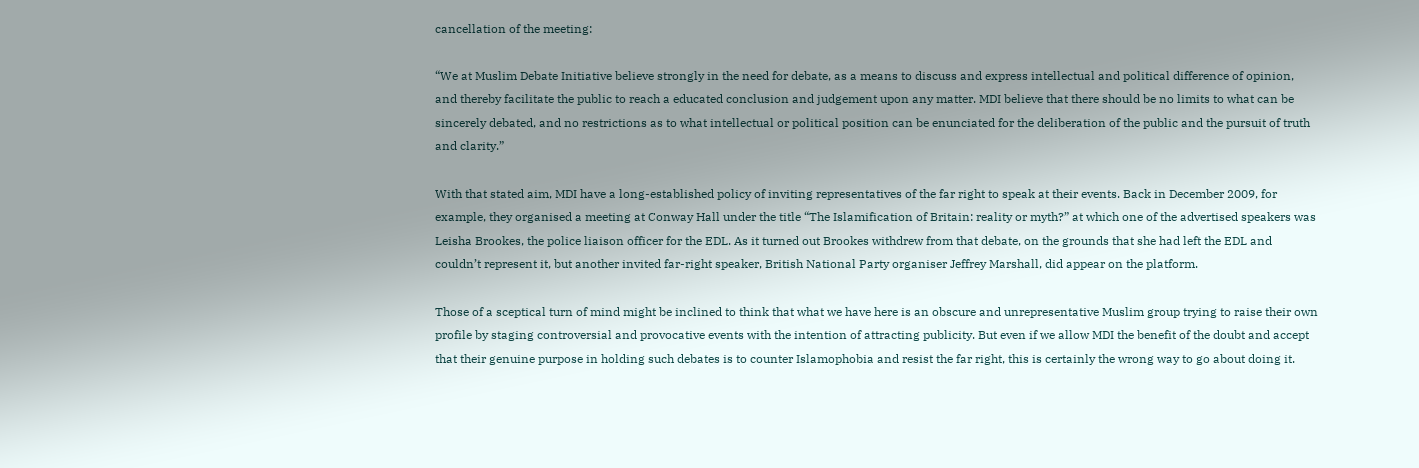cancellation of the meeting:

“We at Muslim Debate Initiative believe strongly in the need for debate, as a means to discuss and express intellectual and political difference of opinion, and thereby facilitate the public to reach a educated conclusion and judgement upon any matter. MDI believe that there should be no limits to what can be sincerely debated, and no restrictions as to what intellectual or political position can be enunciated for the deliberation of the public and the pursuit of truth and clarity.”

With that stated aim, MDI have a long-established policy of inviting representatives of the far right to speak at their events. Back in December 2009, for example, they organised a meeting at Conway Hall under the title “The Islamification of Britain: reality or myth?” at which one of the advertised speakers was Leisha Brookes, the police liaison officer for the EDL. As it turned out Brookes withdrew from that debate, on the grounds that she had left the EDL and couldn’t represent it, but another invited far-right speaker, British National Party organiser Jeffrey Marshall, did appear on the platform.

Those of a sceptical turn of mind might be inclined to think that what we have here is an obscure and unrepresentative Muslim group trying to raise their own profile by staging controversial and provocative events with the intention of attracting publicity. But even if we allow MDI the benefit of the doubt and accept that their genuine purpose in holding such debates is to counter Islamophobia and resist the far right, this is certainly the wrong way to go about doing it.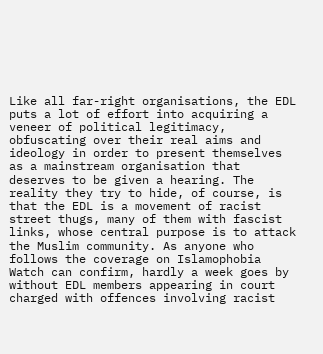Like all far-right organisations, the EDL puts a lot of effort into acquiring a veneer of political legitimacy, obfuscating over their real aims and ideology in order to present themselves as a mainstream organisation that deserves to be given a hearing. The reality they try to hide, of course, is that the EDL is a movement of racist street thugs, many of them with fascist links, whose central purpose is to attack the Muslim community. As anyone who follows the coverage on Islamophobia Watch can confirm, hardly a week goes by without EDL members appearing in court charged with offences involving racist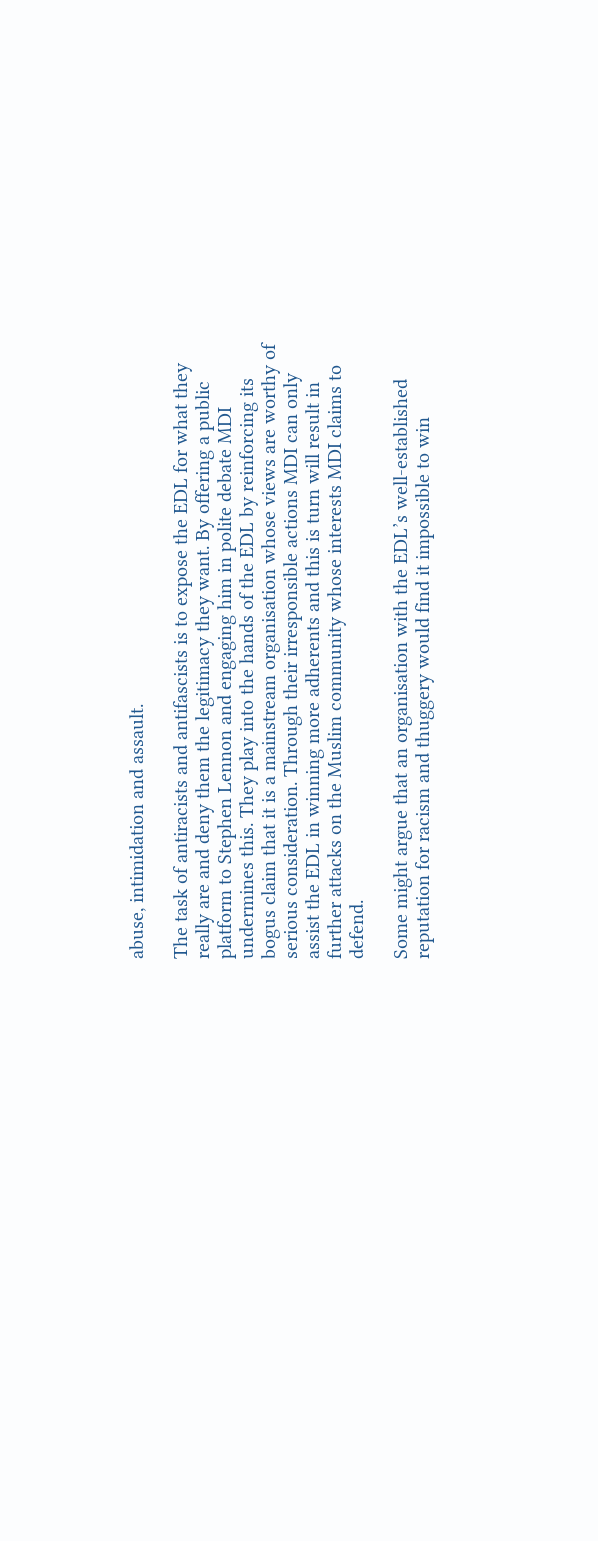abuse, intimidation and assault.

The task of antiracists and antifascists is to expose the EDL for what they really are and deny them the legitimacy they want. By offering a public platform to Stephen Lennon and engaging him in polite debate MDI undermines this. They play into the hands of the EDL by reinforcing its bogus claim that it is a mainstream organisation whose views are worthy of serious consideration. Through their irresponsible actions MDI can only assist the EDL in winning more adherents and this is turn will result in further attacks on the Muslim community whose interests MDI claims to defend.

Some might argue that an organisation with the EDL’s well-established reputation for racism and thuggery would find it impossible to win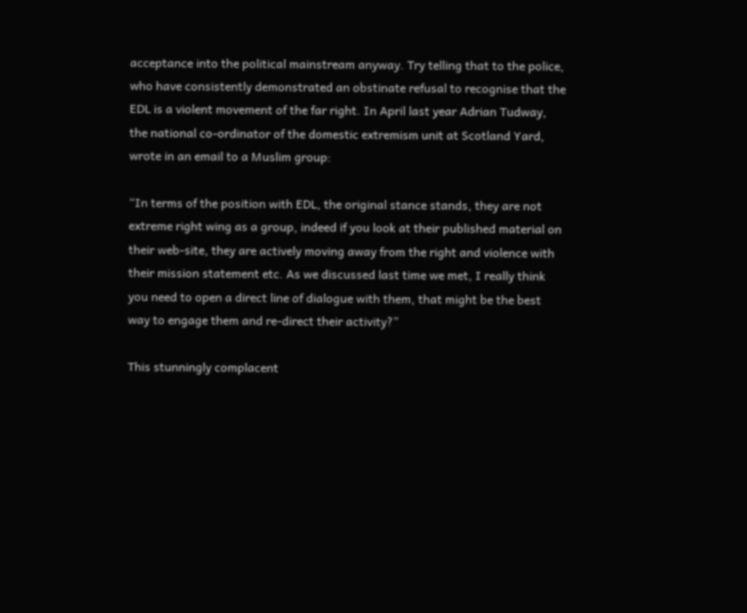acceptance into the political mainstream anyway. Try telling that to the police, who have consistently demonstrated an obstinate refusal to recognise that the EDL is a violent movement of the far right. In April last year Adrian Tudway, the national co-ordinator of the domestic extremism unit at Scotland Yard, wrote in an email to a Muslim group:

“In terms of the position with EDL, the original stance stands, they are not extreme right wing as a group, indeed if you look at their published material on their web-site, they are actively moving away from the right and violence with their mission statement etc. As we discussed last time we met, I really think you need to open a direct line of dialogue with them, that might be the best way to engage them and re-direct their activity?”

This stunningly complacent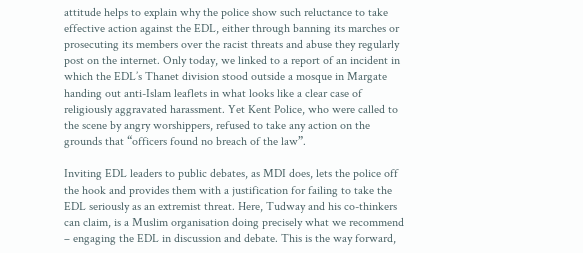attitude helps to explain why the police show such reluctance to take effective action against the EDL, either through banning its marches or prosecuting its members over the racist threats and abuse they regularly post on the internet. Only today, we linked to a report of an incident in which the EDL’s Thanet division stood outside a mosque in Margate handing out anti-Islam leaflets in what looks like a clear case of religiously aggravated harassment. Yet Kent Police, who were called to the scene by angry worshippers, refused to take any action on the grounds that “officers found no breach of the law”.

Inviting EDL leaders to public debates, as MDI does, lets the police off the hook and provides them with a justification for failing to take the EDL seriously as an extremist threat. Here, Tudway and his co-thinkers can claim, is a Muslim organisation doing precisely what we recommend – engaging the EDL in discussion and debate. This is the way forward,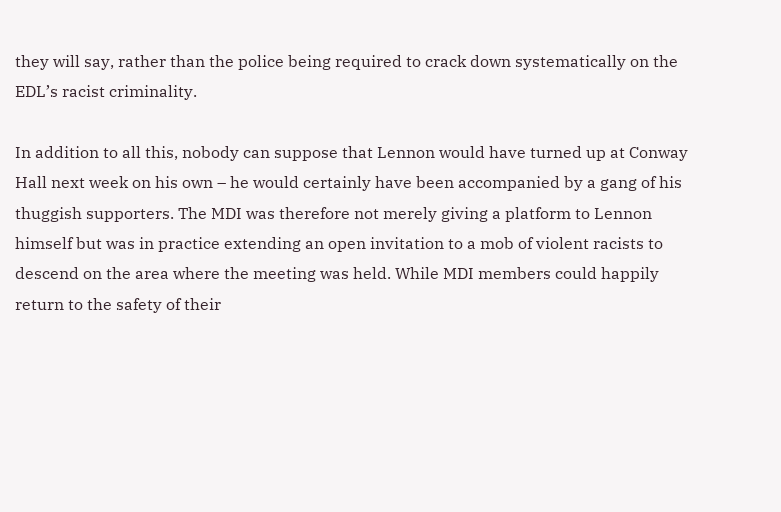they will say, rather than the police being required to crack down systematically on the EDL’s racist criminality.

In addition to all this, nobody can suppose that Lennon would have turned up at Conway Hall next week on his own – he would certainly have been accompanied by a gang of his thuggish supporters. The MDI was therefore not merely giving a platform to Lennon himself but was in practice extending an open invitation to a mob of violent racists to descend on the area where the meeting was held. While MDI members could happily return to the safety of their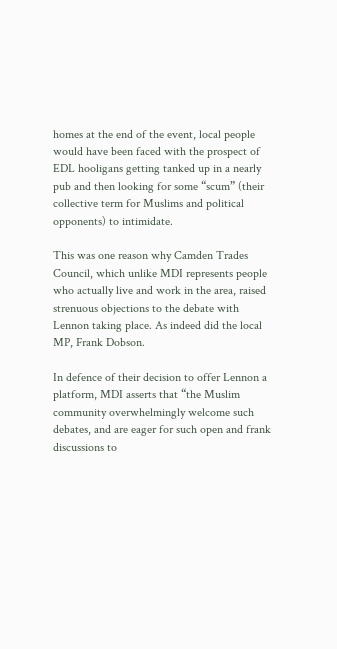homes at the end of the event, local people would have been faced with the prospect of EDL hooligans getting tanked up in a nearly pub and then looking for some “scum” (their collective term for Muslims and political opponents) to intimidate.

This was one reason why Camden Trades Council, which unlike MDI represents people who actually live and work in the area, raised strenuous objections to the debate with Lennon taking place. As indeed did the local MP, Frank Dobson.

In defence of their decision to offer Lennon a platform, MDI asserts that “the Muslim community overwhelmingly welcome such debates, and are eager for such open and frank discussions to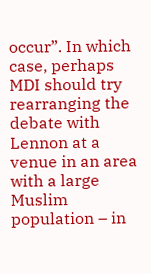occur”. In which case, perhaps MDI should try rearranging the debate with Lennon at a venue in an area with a large Muslim population – in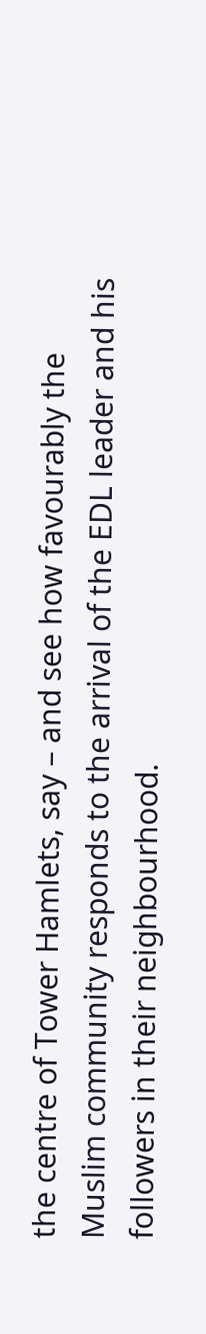the centre of Tower Hamlets, say – and see how favourably the Muslim community responds to the arrival of the EDL leader and his followers in their neighbourhood.